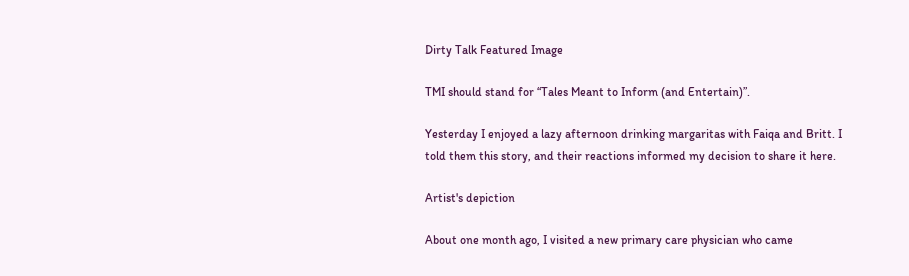Dirty Talk Featured Image

TMI should stand for “Tales Meant to Inform (and Entertain)”.

Yesterday I enjoyed a lazy afternoon drinking margaritas with Faiqa and Britt. I told them this story, and their reactions informed my decision to share it here.

Artist's depiction

About one month ago, I visited a new primary care physician who came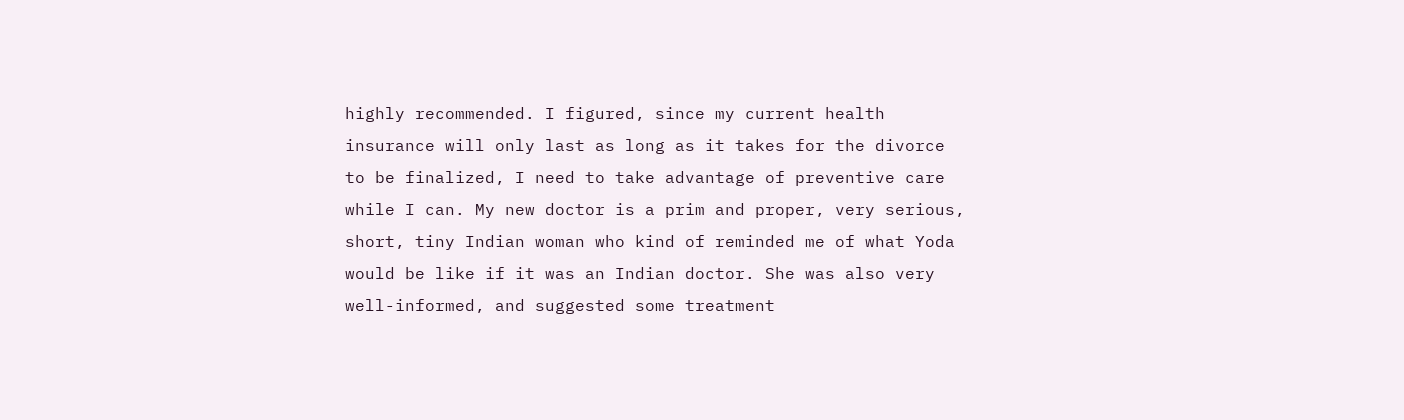highly recommended. I figured, since my current health insurance will only last as long as it takes for the divorce to be finalized, I need to take advantage of preventive care while I can. My new doctor is a prim and proper, very serious, short, tiny Indian woman who kind of reminded me of what Yoda would be like if it was an Indian doctor. She was also very well-informed, and suggested some treatment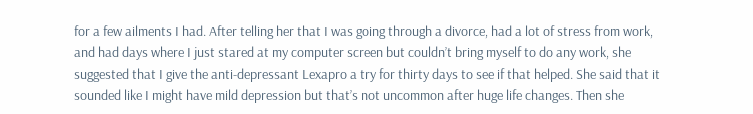for a few ailments I had. After telling her that I was going through a divorce, had a lot of stress from work, and had days where I just stared at my computer screen but couldn’t bring myself to do any work, she suggested that I give the anti-depressant Lexapro a try for thirty days to see if that helped. She said that it sounded like I might have mild depression but that’s not uncommon after huge life changes. Then she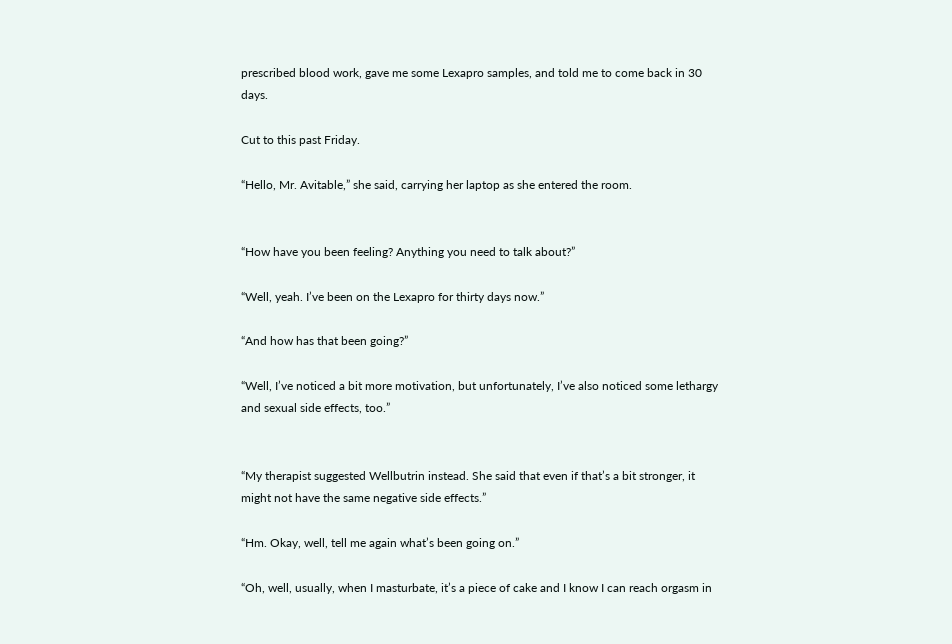prescribed blood work, gave me some Lexapro samples, and told me to come back in 30 days.

Cut to this past Friday.

“Hello, Mr. Avitable,” she said, carrying her laptop as she entered the room.


“How have you been feeling? Anything you need to talk about?”

“Well, yeah. I’ve been on the Lexapro for thirty days now.”

“And how has that been going?”

“Well, I’ve noticed a bit more motivation, but unfortunately, I’ve also noticed some lethargy and sexual side effects, too.”


“My therapist suggested Wellbutrin instead. She said that even if that’s a bit stronger, it might not have the same negative side effects.”

“Hm. Okay, well, tell me again what’s been going on.”

“Oh, well, usually, when I masturbate, it’s a piece of cake and I know I can reach orgasm in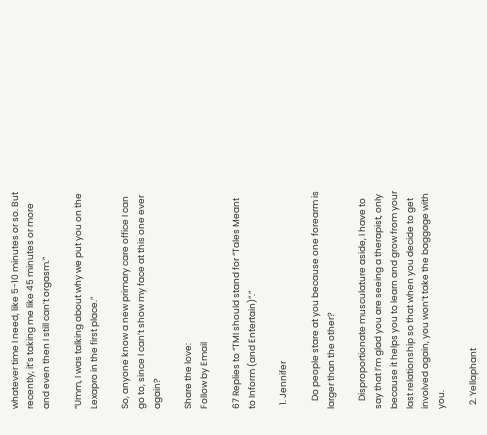whatever time I need, like 5-10 minutes or so. But recently, it’s taking me like 45 minutes or more and even then I still can’t orgasm.”

“Umm, I was talking about why we put you on the Lexapro in the first place.”

So, anyone know a new primary care office I can go to, since I can’t show my face at this one ever again?

Share the love:
Follow by Email

67 Replies to “TMI should stand for “Tales Meant to Inform (and Entertain)”.”

  1. Jennifer

    Do people stare at you because one forearm is larger than the other?

    Disproportionate musculature aside, I have to say that I’m glad you are seeing a therapist, only because it helps you to learn and grow from your last relationship so that when you decide to get involved again, you won’t take the baggage with you.

  2. Yellaphant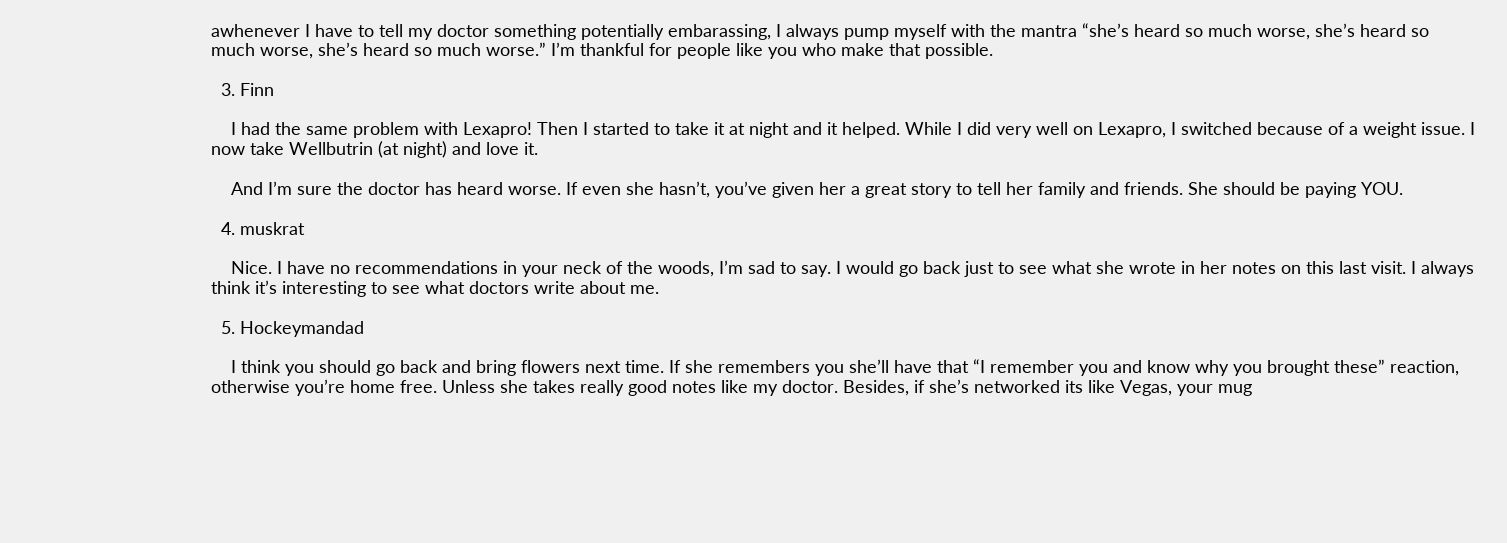awhenever I have to tell my doctor something potentially embarassing, I always pump myself with the mantra “she’s heard so much worse, she’s heard so much worse, she’s heard so much worse.” I’m thankful for people like you who make that possible.

  3. Finn

    I had the same problem with Lexapro! Then I started to take it at night and it helped. While I did very well on Lexapro, I switched because of a weight issue. I now take Wellbutrin (at night) and love it.

    And I’m sure the doctor has heard worse. If even she hasn’t, you’ve given her a great story to tell her family and friends. She should be paying YOU.

  4. muskrat

    Nice. I have no recommendations in your neck of the woods, I’m sad to say. I would go back just to see what she wrote in her notes on this last visit. I always think it’s interesting to see what doctors write about me.

  5. Hockeymandad

    I think you should go back and bring flowers next time. If she remembers you she’ll have that “I remember you and know why you brought these” reaction, otherwise you’re home free. Unless she takes really good notes like my doctor. Besides, if she’s networked its like Vegas, your mug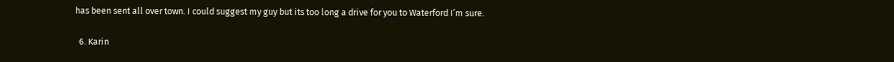has been sent all over town. I could suggest my guy but its too long a drive for you to Waterford I’m sure.

  6. Karin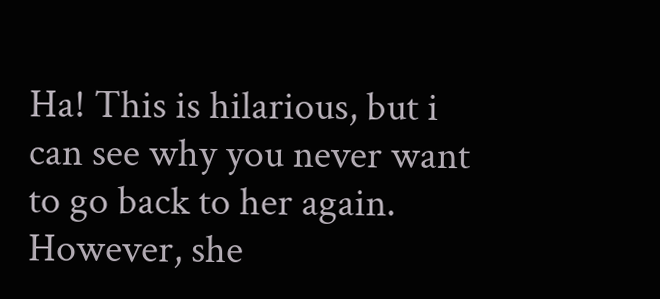Ha! This is hilarious, but i can see why you never want to go back to her again. However, she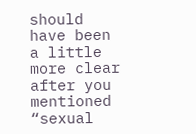should have been a little more clear after you mentioned “sexual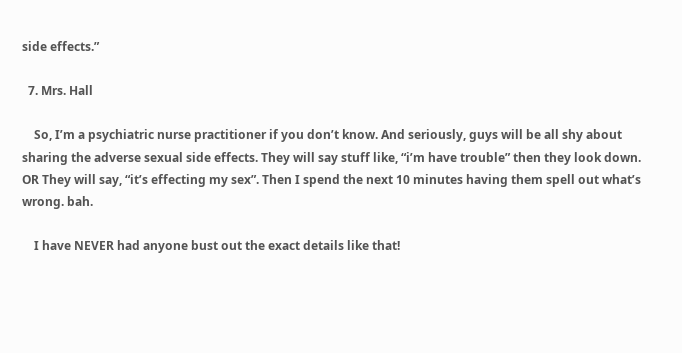side effects.”

  7. Mrs. Hall

    So, I’m a psychiatric nurse practitioner if you don’t know. And seriously, guys will be all shy about sharing the adverse sexual side effects. They will say stuff like, “i’m have trouble” then they look down. OR They will say, “it’s effecting my sex”. Then I spend the next 10 minutes having them spell out what’s wrong. bah.

    I have NEVER had anyone bust out the exact details like that!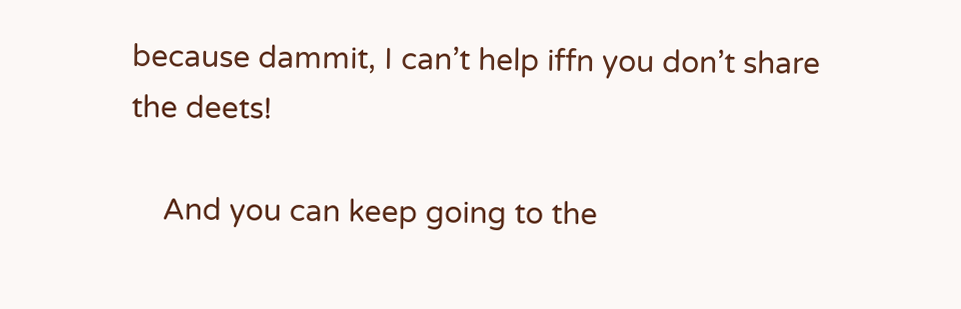because dammit, I can’t help iffn you don’t share the deets!

    And you can keep going to the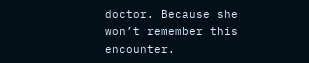doctor. Because she won’t remember this encounter.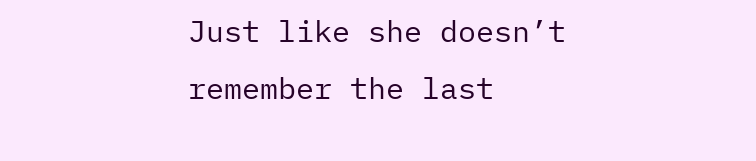Just like she doesn’t remember the last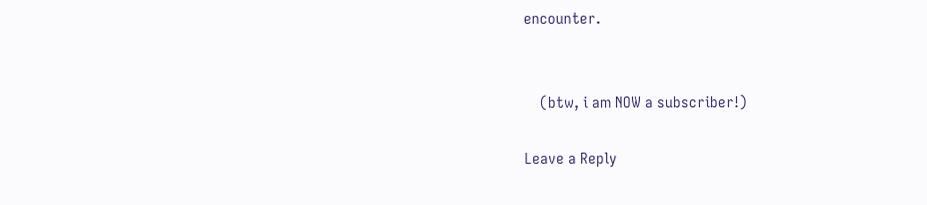encounter.


    (btw, i am NOW a subscriber!)

Leave a Reply